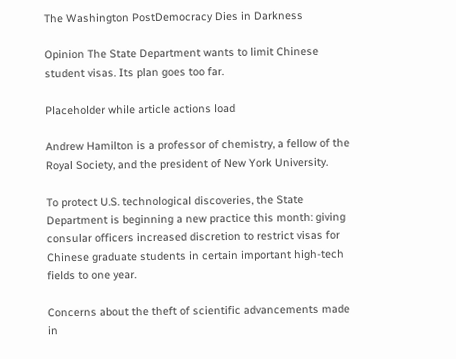The Washington PostDemocracy Dies in Darkness

Opinion The State Department wants to limit Chinese student visas. Its plan goes too far.

Placeholder while article actions load

Andrew Hamilton is a professor of chemistry, a fellow of the Royal Society, and the president of New York University.

To protect U.S. technological discoveries, the State Department is beginning a new practice this month: giving consular officers increased discretion to restrict visas for Chinese graduate students in certain important high-tech fields to one year.

Concerns about the theft of scientific advancements made in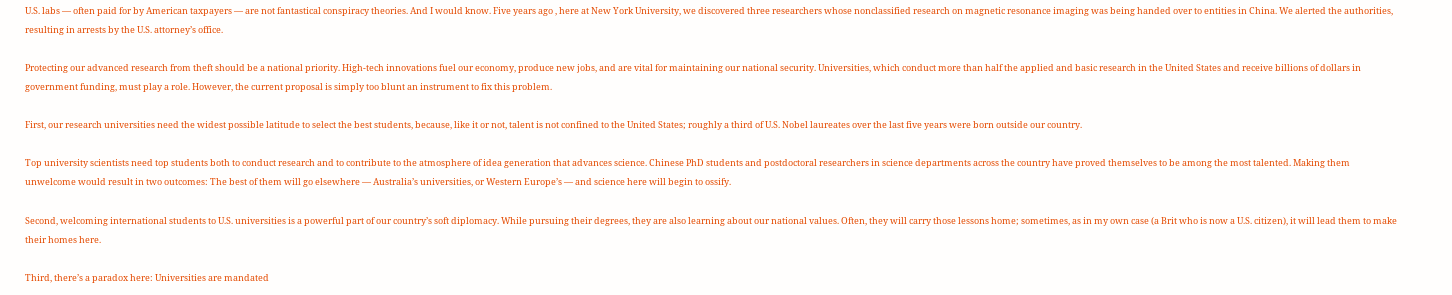U.S. labs — often paid for by American taxpayers — are not fantastical conspiracy theories. And I would know. Five years ago , here at New York University, we discovered three researchers whose nonclassified research on magnetic resonance imaging was being handed over to entities in China. We alerted the authorities, resulting in arrests by the U.S. attorney’s office.

Protecting our advanced research from theft should be a national priority. High-tech innovations fuel our economy, produce new jobs, and are vital for maintaining our national security. Universities, which conduct more than half the applied and basic research in the United States and receive billions of dollars in government funding, must play a role. However, the current proposal is simply too blunt an instrument to fix this problem.

First, our research universities need the widest possible latitude to select the best students, because, like it or not, talent is not confined to the United States; roughly a third of U.S. Nobel laureates over the last five years were born outside our country.

Top university scientists need top students both to conduct research and to contribute to the atmosphere of idea generation that advances science. Chinese PhD students and postdoctoral researchers in science departments across the country have proved themselves to be among the most talented. Making them unwelcome would result in two outcomes: The best of them will go elsewhere — Australia’s universities, or Western Europe’s — and science here will begin to ossify.

Second, welcoming international students to U.S. universities is a powerful part of our country’s soft diplomacy. While pursuing their degrees, they are also learning about our national values. Often, they will carry those lessons home; sometimes, as in my own case (a Brit who is now a U.S. citizen), it will lead them to make their homes here.

Third, there’s a paradox here: Universities are mandated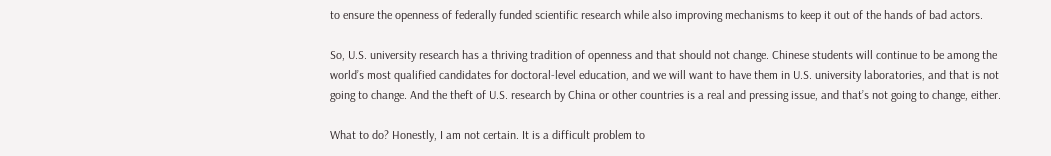to ensure the openness of federally funded scientific research while also improving mechanisms to keep it out of the hands of bad actors.

So, U.S. university research has a thriving tradition of openness and that should not change. Chinese students will continue to be among the world’s most qualified candidates for doctoral-level education, and we will want to have them in U.S. university laboratories, and that is not going to change. And the theft of U.S. research by China or other countries is a real and pressing issue, and that’s not going to change, either.

What to do? Honestly, I am not certain. It is a difficult problem to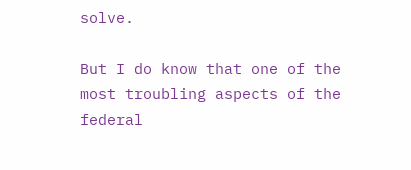solve.

But I do know that one of the most troubling aspects of the federal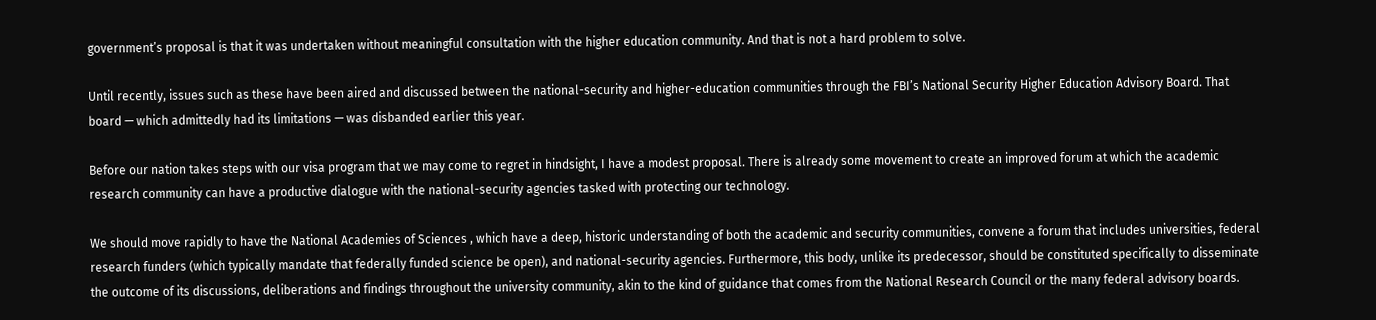government’s proposal is that it was undertaken without meaningful consultation with the higher education community. And that is not a hard problem to solve.

Until recently, issues such as these have been aired and discussed between the national-security and higher-education communities through the FBI’s National Security Higher Education Advisory Board. That board — which admittedly had its limitations — was disbanded earlier this year.

Before our nation takes steps with our visa program that we may come to regret in hindsight, I have a modest proposal. There is already some movement to create an improved forum at which the academic research community can have a productive dialogue with the national-security agencies tasked with protecting our technology.

We should move rapidly to have the National Academies of Sciences , which have a deep, historic understanding of both the academic and security communities, convene a forum that includes universities, federal research funders (which typically mandate that federally funded science be open), and national-security agencies. Furthermore, this body, unlike its predecessor, should be constituted specifically to disseminate the outcome of its discussions, deliberations and findings throughout the university community, akin to the kind of guidance that comes from the National Research Council or the many federal advisory boards.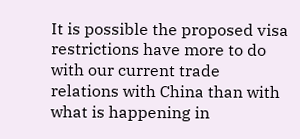It is possible the proposed visa restrictions have more to do with our current trade relations with China than with what is happening in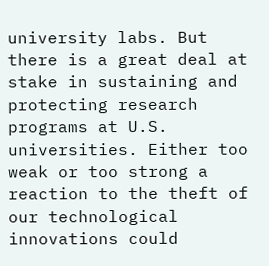university labs. But there is a great deal at stake in sustaining and protecting research programs at U.S. universities. Either too weak or too strong a reaction to the theft of our technological innovations could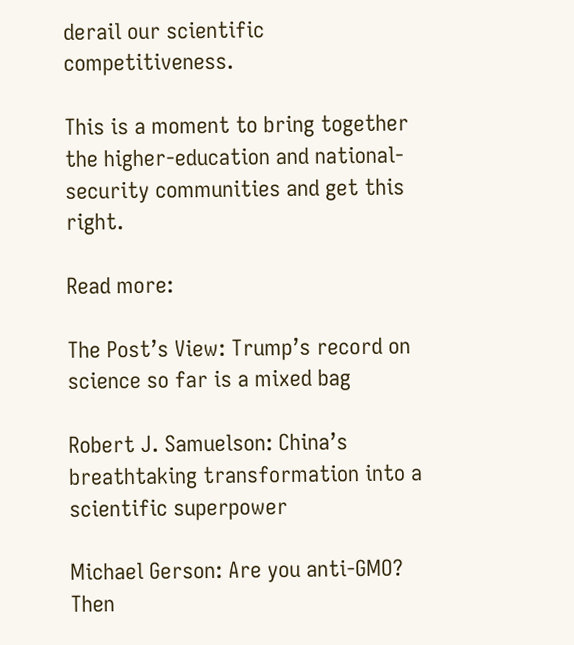derail our scientific competitiveness.

This is a moment to bring together the higher-education and national-security communities and get this right.

Read more:

The Post’s View: Trump’s record on science so far is a mixed bag

Robert J. Samuelson: China’s breathtaking transformation into a scientific superpower

Michael Gerson: Are you anti-GMO? Then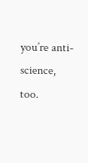you’re anti-science, too.